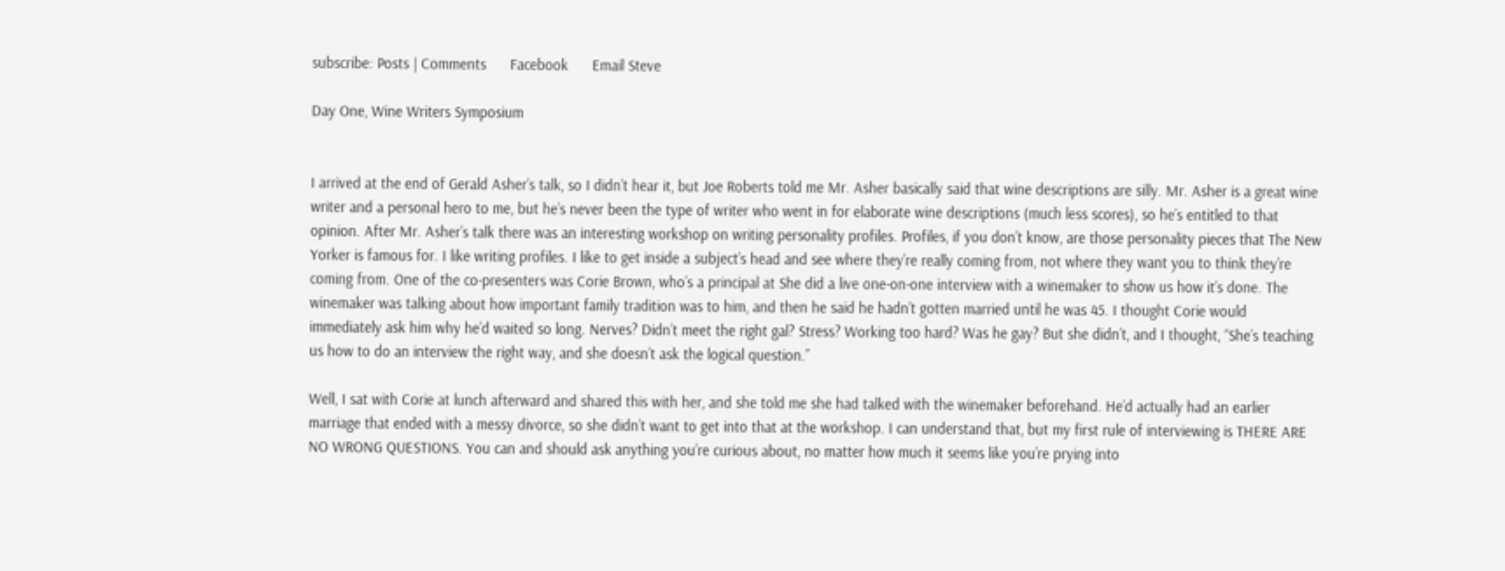subscribe: Posts | Comments      Facebook      Email Steve

Day One, Wine Writers Symposium


I arrived at the end of Gerald Asher’s talk, so I didn’t hear it, but Joe Roberts told me Mr. Asher basically said that wine descriptions are silly. Mr. Asher is a great wine writer and a personal hero to me, but he’s never been the type of writer who went in for elaborate wine descriptions (much less scores), so he’s entitled to that opinion. After Mr. Asher’s talk there was an interesting workshop on writing personality profiles. Profiles, if you don’t know, are those personality pieces that The New Yorker is famous for. I like writing profiles. I like to get inside a subject’s head and see where they’re really coming from, not where they want you to think they’re coming from. One of the co-presenters was Corie Brown, who’s a principal at She did a live one-on-one interview with a winemaker to show us how it’s done. The winemaker was talking about how important family tradition was to him, and then he said he hadn’t gotten married until he was 45. I thought Corie would immediately ask him why he’d waited so long. Nerves? Didn’t meet the right gal? Stress? Working too hard? Was he gay? But she didn’t, and I thought, “She’s teaching us how to do an interview the right way, and she doesn’t ask the logical question.”

Well, I sat with Corie at lunch afterward and shared this with her, and she told me she had talked with the winemaker beforehand. He’d actually had an earlier marriage that ended with a messy divorce, so she didn’t want to get into that at the workshop. I can understand that, but my first rule of interviewing is THERE ARE NO WRONG QUESTIONS. You can and should ask anything you’re curious about, no matter how much it seems like you’re prying into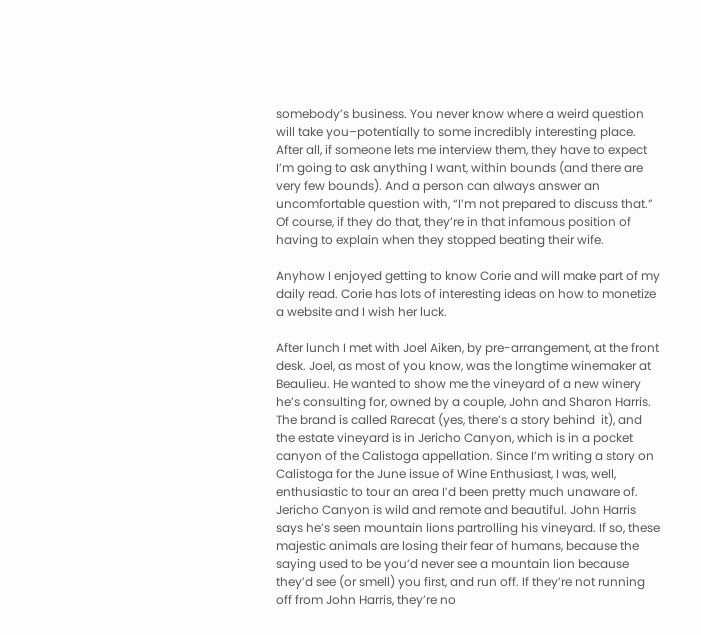somebody’s business. You never know where a weird question will take you–potentially to some incredibly interesting place. After all, if someone lets me interview them, they have to expect I’m going to ask anything I want, within bounds (and there are very few bounds). And a person can always answer an uncomfortable question with, “I’m not prepared to discuss that.” Of course, if they do that, they’re in that infamous position of having to explain when they stopped beating their wife.

Anyhow I enjoyed getting to know Corie and will make part of my daily read. Corie has lots of interesting ideas on how to monetize a website and I wish her luck.

After lunch I met with Joel Aiken, by pre-arrangement, at the front desk. Joel, as most of you know, was the longtime winemaker at Beaulieu. He wanted to show me the vineyard of a new winery he’s consulting for, owned by a couple, John and Sharon Harris. The brand is called Rarecat (yes, there’s a story behind  it), and the estate vineyard is in Jericho Canyon, which is in a pocket canyon of the Calistoga appellation. Since I’m writing a story on Calistoga for the June issue of Wine Enthusiast, I was, well, enthusiastic to tour an area I’d been pretty much unaware of. Jericho Canyon is wild and remote and beautiful. John Harris says he’s seen mountain lions partrolling his vineyard. If so, these majestic animals are losing their fear of humans, because the saying used to be you’d never see a mountain lion because they’d see (or smell) you first, and run off. If they’re not running off from John Harris, they’re no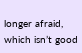longer afraid, which isn’t good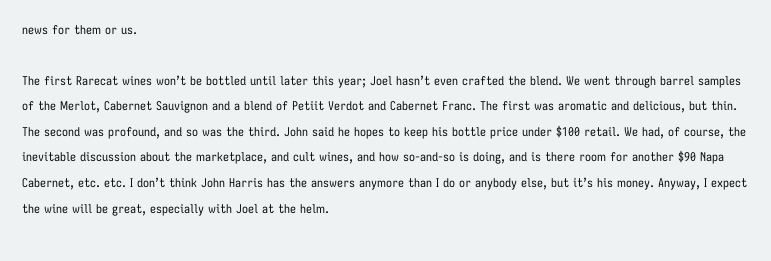news for them or us.

The first Rarecat wines won’t be bottled until later this year; Joel hasn’t even crafted the blend. We went through barrel samples of the Merlot, Cabernet Sauvignon and a blend of Petiit Verdot and Cabernet Franc. The first was aromatic and delicious, but thin. The second was profound, and so was the third. John said he hopes to keep his bottle price under $100 retail. We had, of course, the inevitable discussion about the marketplace, and cult wines, and how so-and-so is doing, and is there room for another $90 Napa Cabernet, etc. etc. I don’t think John Harris has the answers anymore than I do or anybody else, but it’s his money. Anyway, I expect the wine will be great, especially with Joel at the helm.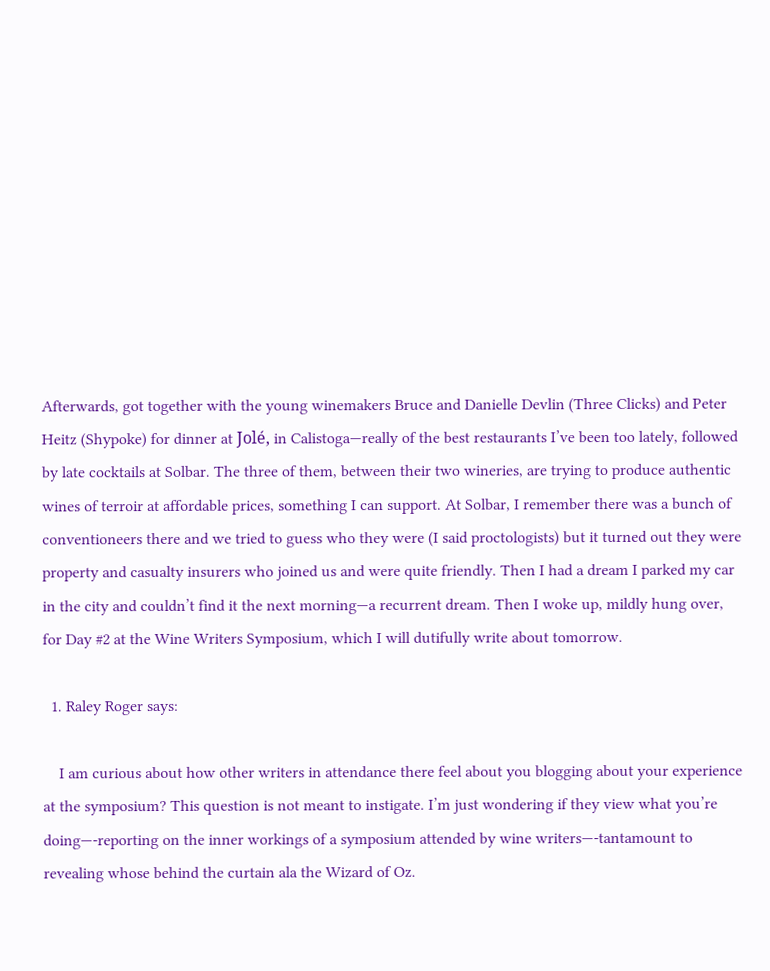Afterwards, got together with the young winemakers Bruce and Danielle Devlin (Three Clicks) and Peter Heitz (Shypoke) for dinner at Jolé, in Calistoga—really of the best restaurants I’ve been too lately, followed by late cocktails at Solbar. The three of them, between their two wineries, are trying to produce authentic wines of terroir at affordable prices, something I can support. At Solbar, I remember there was a bunch of conventioneers there and we tried to guess who they were (I said proctologists) but it turned out they were property and casualty insurers who joined us and were quite friendly. Then I had a dream I parked my car in the city and couldn’t find it the next morning—a recurrent dream. Then I woke up, mildly hung over, for Day #2 at the Wine Writers Symposium, which I will dutifully write about tomorrow.

  1. Raley Roger says:

    I am curious about how other writers in attendance there feel about you blogging about your experience at the symposium? This question is not meant to instigate. I’m just wondering if they view what you’re doing—-reporting on the inner workings of a symposium attended by wine writers—-tantamount to revealing whose behind the curtain ala the Wizard of Oz.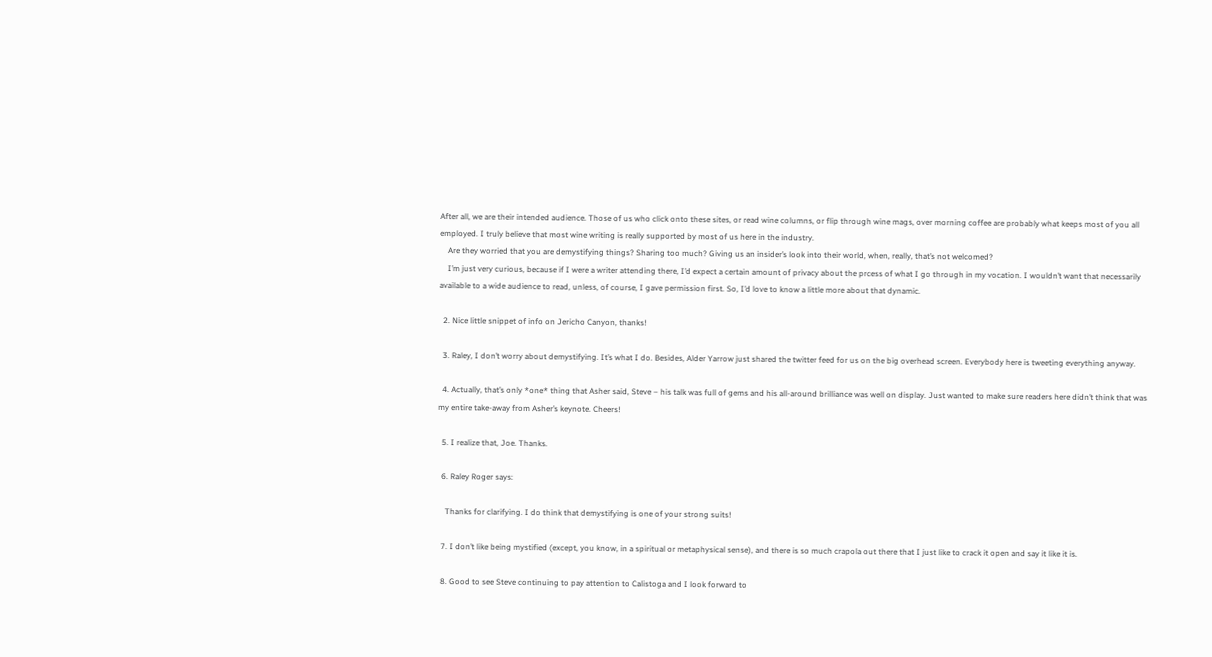After all, we are their intended audience. Those of us who click onto these sites, or read wine columns, or flip through wine mags, over morning coffee are probably what keeps most of you all employed. I truly believe that most wine writing is really supported by most of us here in the industry.
    Are they worried that you are demystifying things? Sharing too much? Giving us an insider’s look into their world, when, really, that’s not welcomed?
    I’m just very curious, because if I were a writer attending there, I’d expect a certain amount of privacy about the prcess of what I go through in my vocation. I wouldn’t want that necessarily available to a wide audience to read, unless, of course, I gave permission first. So, I’d love to know a little more about that dynamic.

  2. Nice little snippet of info on Jericho Canyon, thanks!

  3. Raley, I don’t worry about demystifying. It’s what I do. Besides, Alder Yarrow just shared the twitter feed for us on the big overhead screen. Everybody here is tweeting everything anyway.

  4. Actually, that’s only *one* thing that Asher said, Steve – his talk was full of gems and his all-around brilliance was well on display. Just wanted to make sure readers here didn’t think that was my entire take-away from Asher’s keynote. Cheers!

  5. I realize that, Joe. Thanks.

  6. Raley Roger says:

    Thanks for clarifying. I do think that demystifying is one of your strong suits!

  7. I don’t like being mystified (except, you know, in a spiritual or metaphysical sense), and there is so much crapola out there that I just like to crack it open and say it like it is.

  8. Good to see Steve continuing to pay attention to Calistoga and I look forward to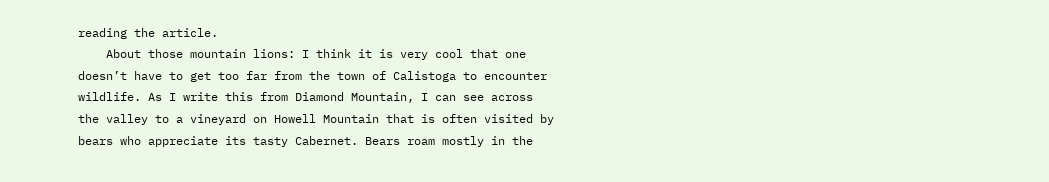reading the article.
    About those mountain lions: I think it is very cool that one doesn’t have to get too far from the town of Calistoga to encounter wildlife. As I write this from Diamond Mountain, I can see across the valley to a vineyard on Howell Mountain that is often visited by bears who appreciate its tasty Cabernet. Bears roam mostly in the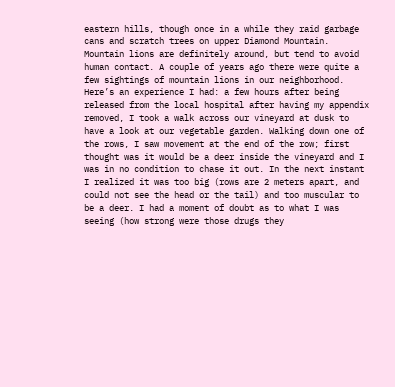eastern hills, though once in a while they raid garbage cans and scratch trees on upper Diamond Mountain. Mountain lions are definitely around, but tend to avoid human contact. A couple of years ago there were quite a few sightings of mountain lions in our neighborhood. Here’s an experience I had: a few hours after being released from the local hospital after having my appendix removed, I took a walk across our vineyard at dusk to have a look at our vegetable garden. Walking down one of the rows, I saw movement at the end of the row; first thought was it would be a deer inside the vineyard and I was in no condition to chase it out. In the next instant I realized it was too big (rows are 2 meters apart, and could not see the head or the tail) and too muscular to be a deer. I had a moment of doubt as to what I was seeing (how strong were those drugs they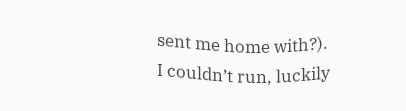sent me home with?). I couldn’t run, luckily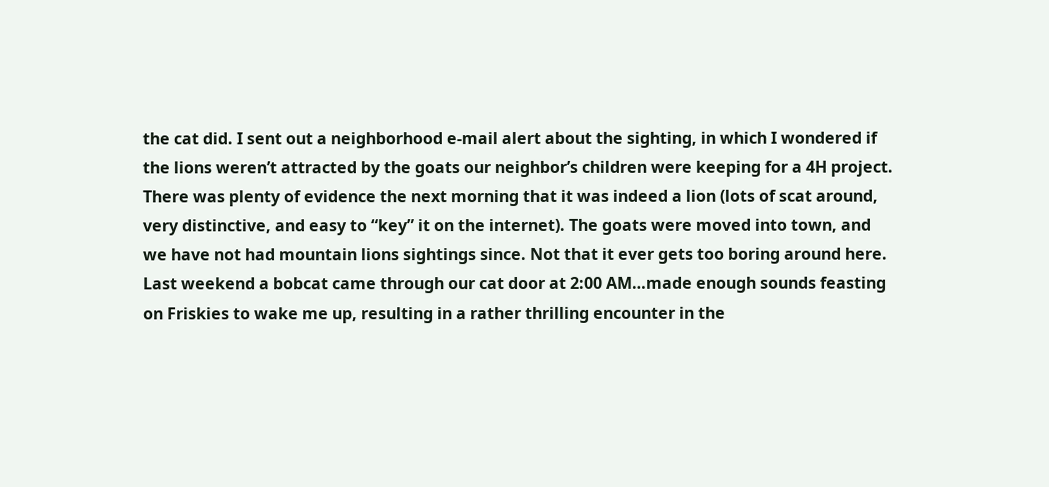the cat did. I sent out a neighborhood e-mail alert about the sighting, in which I wondered if the lions weren’t attracted by the goats our neighbor’s children were keeping for a 4H project. There was plenty of evidence the next morning that it was indeed a lion (lots of scat around, very distinctive, and easy to “key” it on the internet). The goats were moved into town, and we have not had mountain lions sightings since. Not that it ever gets too boring around here. Last weekend a bobcat came through our cat door at 2:00 AM…made enough sounds feasting on Friskies to wake me up, resulting in a rather thrilling encounter in the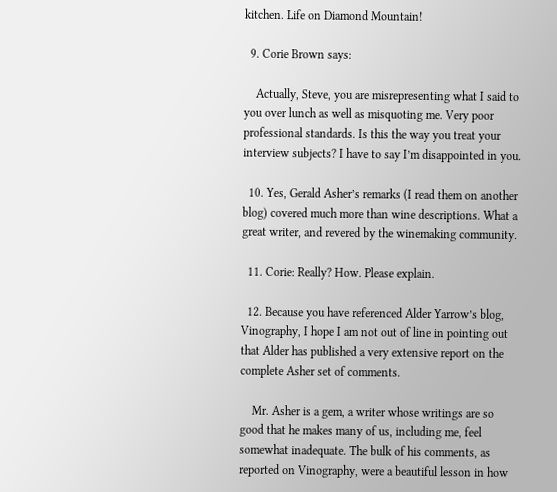kitchen. Life on Diamond Mountain!

  9. Corie Brown says:

    Actually, Steve, you are misrepresenting what I said to you over lunch as well as misquoting me. Very poor professional standards. Is this the way you treat your interview subjects? I have to say I’m disappointed in you.

  10. Yes, Gerald Asher’s remarks (I read them on another blog) covered much more than wine descriptions. What a great writer, and revered by the winemaking community.

  11. Corie: Really? How. Please explain.

  12. Because you have referenced Alder Yarrow’s blog, Vinography, I hope I am not out of line in pointing out that Alder has published a very extensive report on the complete Asher set of comments.

    Mr. Asher is a gem, a writer whose writings are so good that he makes many of us, including me, feel somewhat inadequate. The bulk of his comments, as reported on Vinography, were a beautiful lesson in how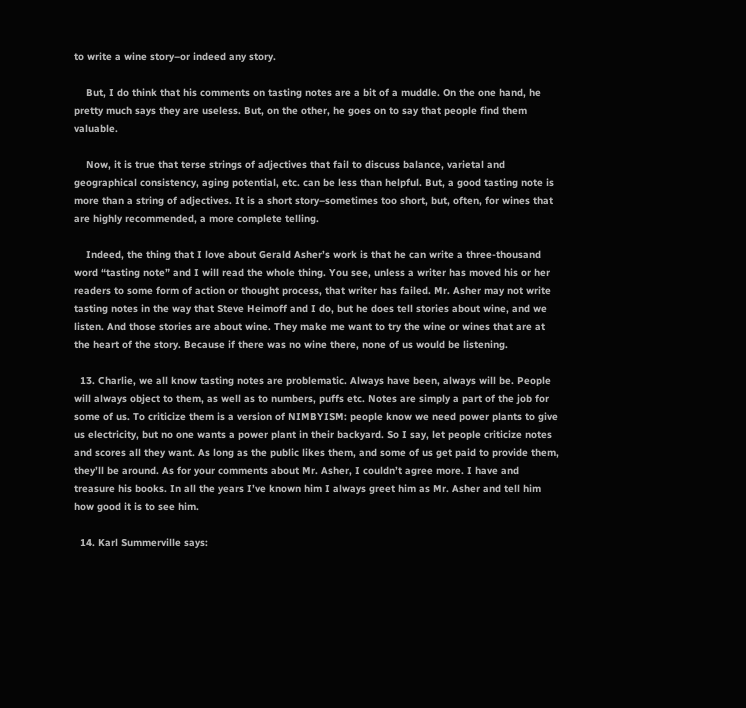to write a wine story–or indeed any story.

    But, I do think that his comments on tasting notes are a bit of a muddle. On the one hand, he pretty much says they are useless. But, on the other, he goes on to say that people find them valuable.

    Now, it is true that terse strings of adjectives that fail to discuss balance, varietal and geographical consistency, aging potential, etc. can be less than helpful. But, a good tasting note is more than a string of adjectives. It is a short story–sometimes too short, but, often, for wines that are highly recommended, a more complete telling.

    Indeed, the thing that I love about Gerald Asher’s work is that he can write a three-thousand word “tasting note” and I will read the whole thing. You see, unless a writer has moved his or her readers to some form of action or thought process, that writer has failed. Mr. Asher may not write tasting notes in the way that Steve Heimoff and I do, but he does tell stories about wine, and we listen. And those stories are about wine. They make me want to try the wine or wines that are at the heart of the story. Because if there was no wine there, none of us would be listening.

  13. Charlie, we all know tasting notes are problematic. Always have been, always will be. People will always object to them, as well as to numbers, puffs etc. Notes are simply a part of the job for some of us. To criticize them is a version of NIMBYISM: people know we need power plants to give us electricity, but no one wants a power plant in their backyard. So I say, let people criticize notes and scores all they want. As long as the public likes them, and some of us get paid to provide them, they’ll be around. As for your comments about Mr. Asher, I couldn’t agree more. I have and treasure his books. In all the years I’ve known him I always greet him as Mr. Asher and tell him how good it is to see him.

  14. Karl Summerville says: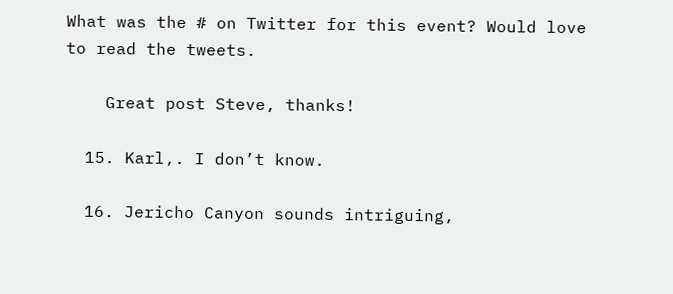What was the # on Twitter for this event? Would love to read the tweets.

    Great post Steve, thanks!

  15. Karl,. I don’t know.

  16. Jericho Canyon sounds intriguing,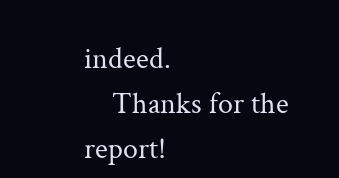indeed.
    Thanks for the report!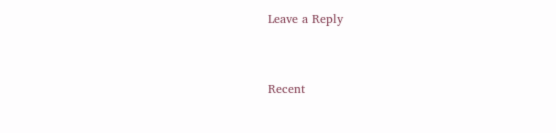Leave a Reply


Recent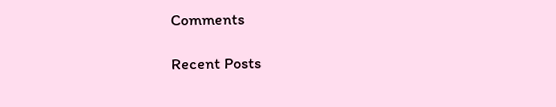Comments

Recent Posts